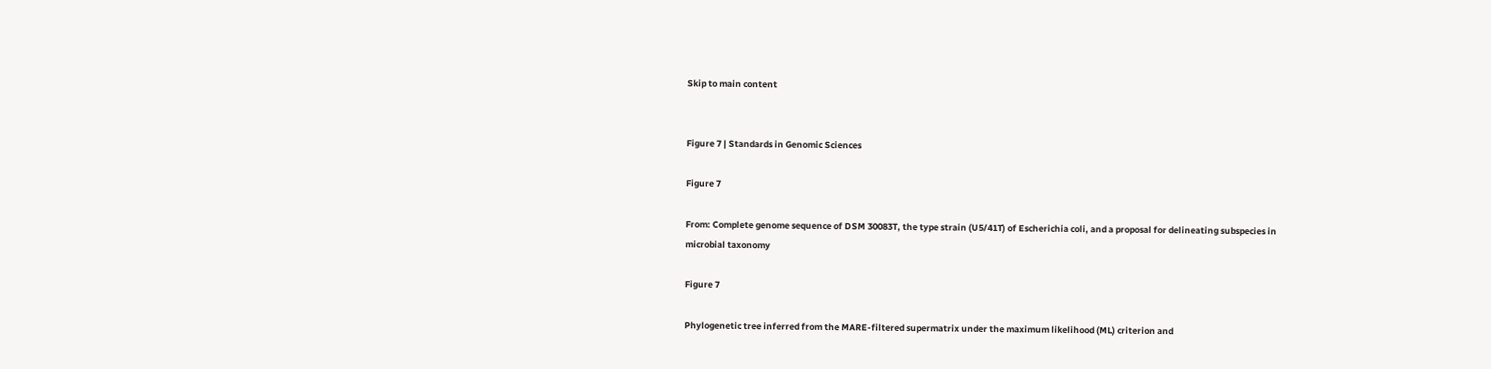Skip to main content


Figure 7 | Standards in Genomic Sciences

Figure 7

From: Complete genome sequence of DSM 30083T, the type strain (U5/41T) of Escherichia coli, and a proposal for delineating subspecies in microbial taxonomy

Figure 7

Phylogenetic tree inferred from the MARE-filtered supermatrix under the maximum likelihood (ML) criterion and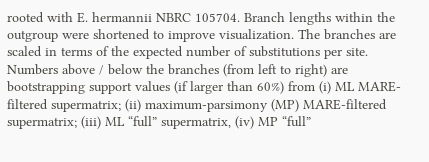rooted with E. hermannii NBRC 105704. Branch lengths within the outgroup were shortened to improve visualization. The branches are scaled in terms of the expected number of substitutions per site. Numbers above / below the branches (from left to right) are bootstrapping support values (if larger than 60%) from (i) ML MARE-filtered supermatrix; (ii) maximum-parsimony (MP) MARE-filtered supermatrix; (iii) ML “full” supermatrix, (iv) MP “full”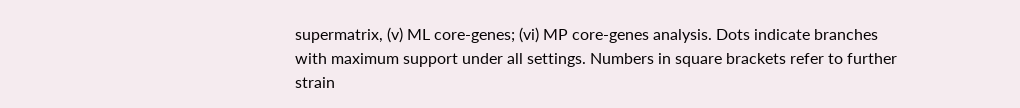supermatrix, (v) ML core-genes; (vi) MP core-genes analysis. Dots indicate branches with maximum support under all settings. Numbers in square brackets refer to further strain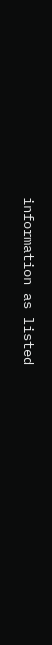information as listed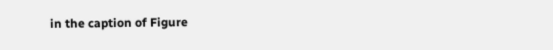in the caption of Figure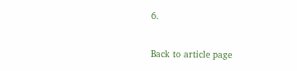6.

Back to article page